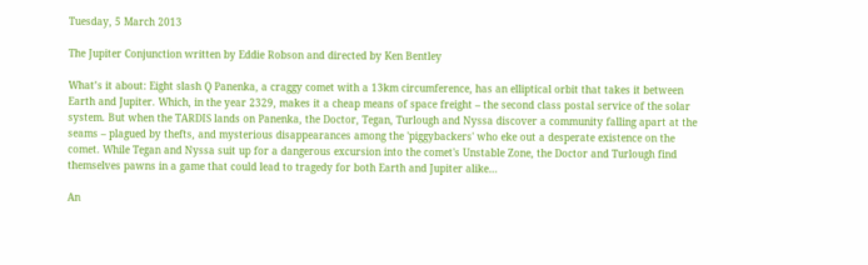Tuesday, 5 March 2013

The Jupiter Conjunction written by Eddie Robson and directed by Ken Bentley

What’s it about: Eight slash Q Panenka, a craggy comet with a 13km circumference, has an elliptical orbit that takes it between Earth and Jupiter. Which, in the year 2329, makes it a cheap means of space freight – the second class postal service of the solar system. But when the TARDIS lands on Panenka, the Doctor, Tegan, Turlough and Nyssa discover a community falling apart at the seams – plagued by thefts, and mysterious disappearances among the 'piggybackers' who eke out a desperate existence on the comet. While Tegan and Nyssa suit up for a dangerous excursion into the comet's Unstable Zone, the Doctor and Turlough find themselves pawns in a game that could lead to tragedy for both Earth and Jupiter alike…

An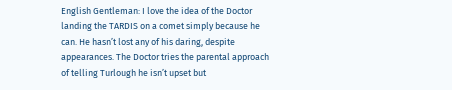English Gentleman: I love the idea of the Doctor landing the TARDIS on a comet simply because he can. He hasn’t lost any of his daring, despite appearances. The Doctor tries the parental approach of telling Turlough he isn’t upset but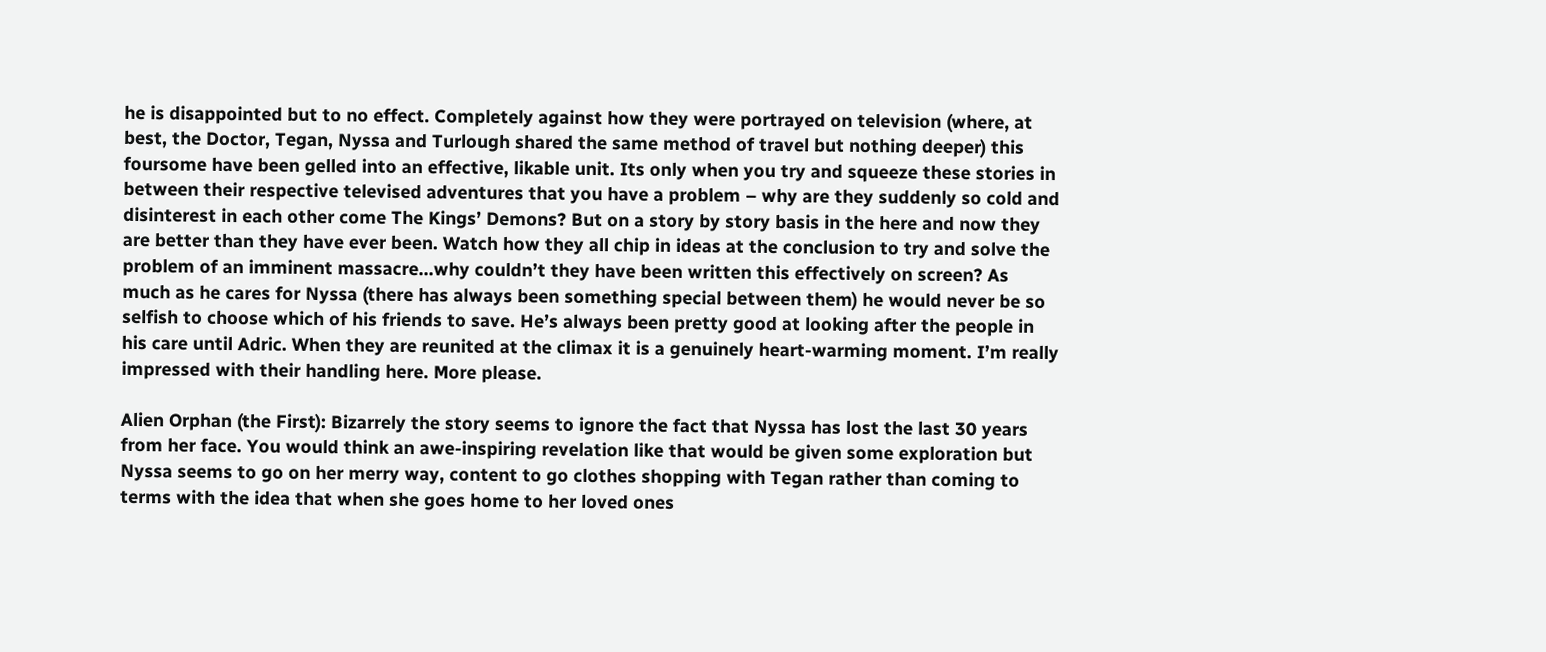he is disappointed but to no effect. Completely against how they were portrayed on television (where, at best, the Doctor, Tegan, Nyssa and Turlough shared the same method of travel but nothing deeper) this foursome have been gelled into an effective, likable unit. Its only when you try and squeeze these stories in between their respective televised adventures that you have a problem – why are they suddenly so cold and disinterest in each other come The Kings’ Demons? But on a story by story basis in the here and now they are better than they have ever been. Watch how they all chip in ideas at the conclusion to try and solve the problem of an imminent massacre…why couldn’t they have been written this effectively on screen? As much as he cares for Nyssa (there has always been something special between them) he would never be so selfish to choose which of his friends to save. He’s always been pretty good at looking after the people in his care until Adric. When they are reunited at the climax it is a genuinely heart-warming moment. I’m really impressed with their handling here. More please.

Alien Orphan (the First): Bizarrely the story seems to ignore the fact that Nyssa has lost the last 30 years from her face. You would think an awe-inspiring revelation like that would be given some exploration but Nyssa seems to go on her merry way, content to go clothes shopping with Tegan rather than coming to terms with the idea that when she goes home to her loved ones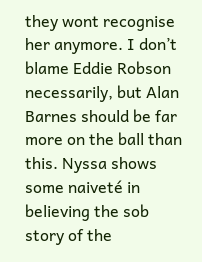they wont recognise her anymore. I don’t blame Eddie Robson necessarily, but Alan Barnes should be far more on the ball than this. Nyssa shows some naiveté in believing the sob story of the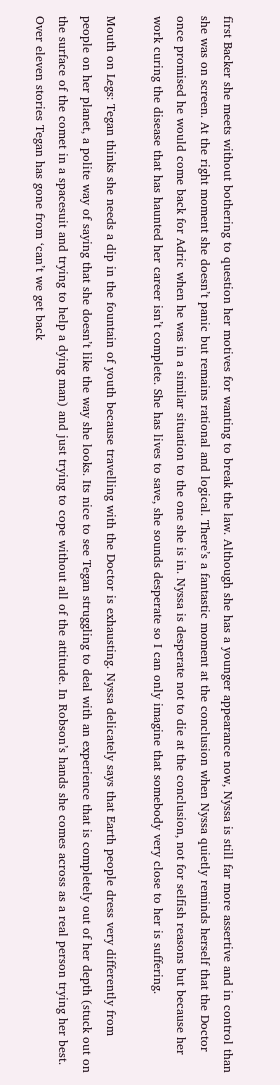first Backer she meets without bothering to question her motives for wanting to break the law. Although she has a younger appearance now, Nyssa is still far more assertive and in control than she was on screen. At the right moment she doesn’t panic but remains rational and logical. There’s a fantastic moment at the conclusion when Nyssa quietly reminds herself that the Doctor once promised he would come back for Adric when he was in a similar situation to the one she is in. Nyssa is desperate not to die at the conclusion, not for selfish reasons but because her work curing the disease that has haunted her career isn’t complete. She has lives to save, she sounds desperate so I can only imagine that somebody very close to her is suffering.

Mouth on Legs: Tegan thinks she needs a dip in the fountain of youth because travelling with the Doctor is exhausting. Nyssa delicately says that Earth people dress very differently from people on her planet, a polite way of saying that she doesn’t like the way she looks. Its nice to see Tegan struggling to deal with an experience that is completely out of her depth (stuck out on the surface of the comet in a spacesuit and trying to help a dying man) and just trying to cope without all of the attitude. In Robson’s hands she comes across as a real person trying her best. Over eleven stories Tegan has gone from ‘can’t we get back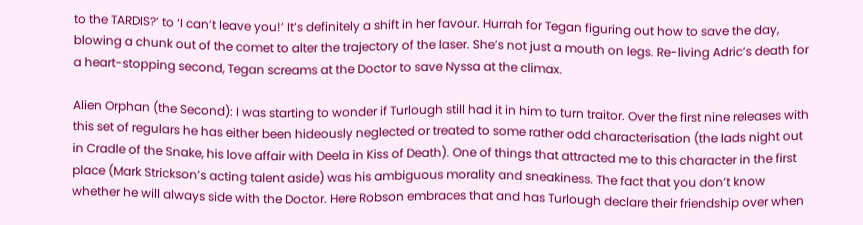to the TARDIS?’ to ‘I can’t leave you!’ It’s definitely a shift in her favour. Hurrah for Tegan figuring out how to save the day, blowing a chunk out of the comet to alter the trajectory of the laser. She’s not just a mouth on legs. Re-living Adric’s death for a heart-stopping second, Tegan screams at the Doctor to save Nyssa at the climax.

Alien Orphan (the Second): I was starting to wonder if Turlough still had it in him to turn traitor. Over the first nine releases with this set of regulars he has either been hideously neglected or treated to some rather odd characterisation (the lads night out in Cradle of the Snake, his love affair with Deela in Kiss of Death). One of things that attracted me to this character in the first place (Mark Strickson’s acting talent aside) was his ambiguous morality and sneakiness. The fact that you don’t know whether he will always side with the Doctor. Here Robson embraces that and has Turlough declare their friendship over when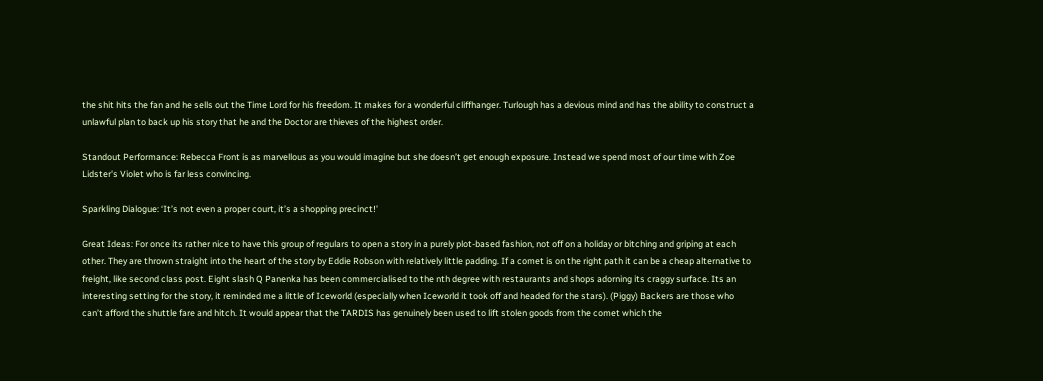the shit hits the fan and he sells out the Time Lord for his freedom. It makes for a wonderful cliffhanger. Turlough has a devious mind and has the ability to construct a unlawful plan to back up his story that he and the Doctor are thieves of the highest order.

Standout Performance: Rebecca Front is as marvellous as you would imagine but she doesn’t get enough exposure. Instead we spend most of our time with Zoe Lidster's Violet who is far less convincing.

Sparkling Dialogue: ‘It’s not even a proper court, it’s a shopping precinct!’

Great Ideas: For once its rather nice to have this group of regulars to open a story in a purely plot-based fashion, not off on a holiday or bitching and griping at each other. They are thrown straight into the heart of the story by Eddie Robson with relatively little padding. If a comet is on the right path it can be a cheap alternative to freight, like second class post. Eight slash Q Panenka has been commercialised to the nth degree with restaurants and shops adorning its craggy surface. Its an interesting setting for the story, it reminded me a little of Iceworld (especially when Iceworld it took off and headed for the stars). (Piggy) Backers are those who can’t afford the shuttle fare and hitch. It would appear that the TARDIS has genuinely been used to lift stolen goods from the comet which the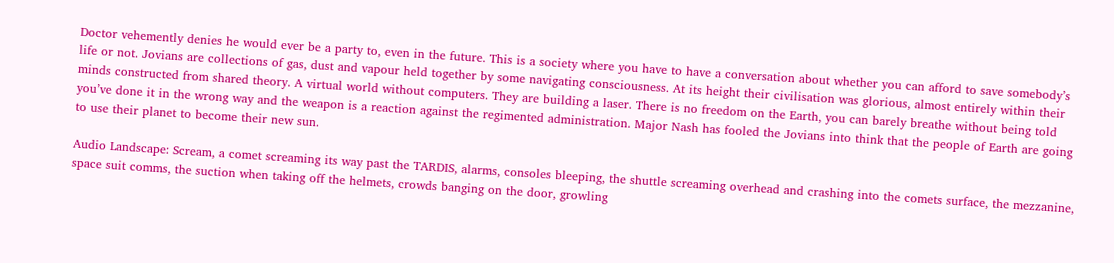Doctor vehemently denies he would ever be a party to, even in the future. This is a society where you have to have a conversation about whether you can afford to save somebody’s life or not. Jovians are collections of gas, dust and vapour held together by some navigating consciousness. At its height their civilisation was glorious, almost entirely within their minds constructed from shared theory. A virtual world without computers. They are building a laser. There is no freedom on the Earth, you can barely breathe without being told you’ve done it in the wrong way and the weapon is a reaction against the regimented administration. Major Nash has fooled the Jovians into think that the people of Earth are going to use their planet to become their new sun.

Audio Landscape: Scream, a comet screaming its way past the TARDIS, alarms, consoles bleeping, the shuttle screaming overhead and crashing into the comets surface, the mezzanine, space suit comms, the suction when taking off the helmets, crowds banging on the door, growling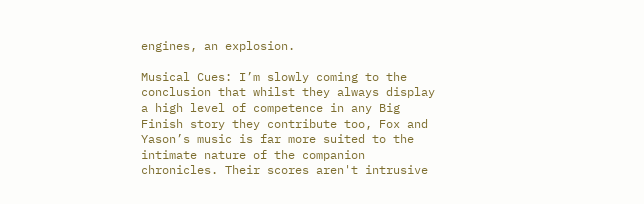engines, an explosion.

Musical Cues: I’m slowly coming to the conclusion that whilst they always display a high level of competence in any Big Finish story they contribute too, Fox and Yason’s music is far more suited to the intimate nature of the companion chronicles. Their scores aren't intrusive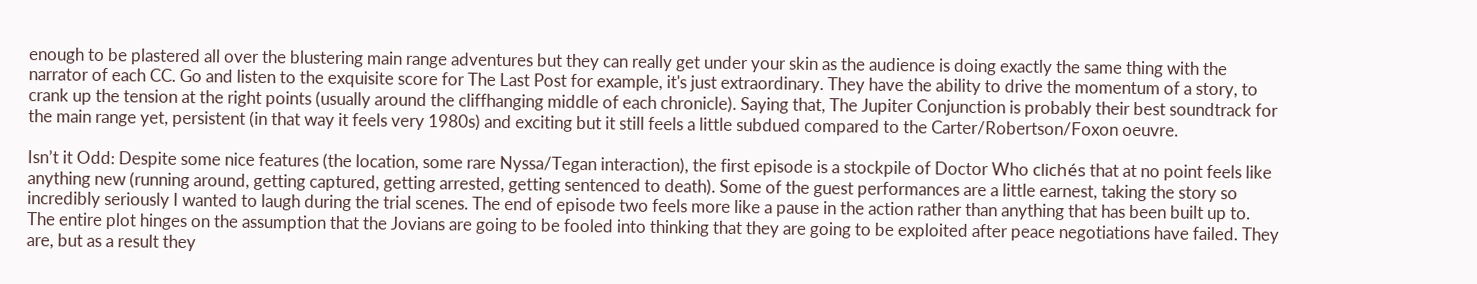enough to be plastered all over the blustering main range adventures but they can really get under your skin as the audience is doing exactly the same thing with the narrator of each CC. Go and listen to the exquisite score for The Last Post for example, it's just extraordinary. They have the ability to drive the momentum of a story, to crank up the tension at the right points (usually around the cliffhanging middle of each chronicle). Saying that, The Jupiter Conjunction is probably their best soundtrack for the main range yet, persistent (in that way it feels very 1980s) and exciting but it still feels a little subdued compared to the Carter/Robertson/Foxon oeuvre.

Isn’t it Odd: Despite some nice features (the location, some rare Nyssa/Tegan interaction), the first episode is a stockpile of Doctor Who clichés that at no point feels like anything new (running around, getting captured, getting arrested, getting sentenced to death). Some of the guest performances are a little earnest, taking the story so incredibly seriously I wanted to laugh during the trial scenes. The end of episode two feels more like a pause in the action rather than anything that has been built up to. The entire plot hinges on the assumption that the Jovians are going to be fooled into thinking that they are going to be exploited after peace negotiations have failed. They are, but as a result they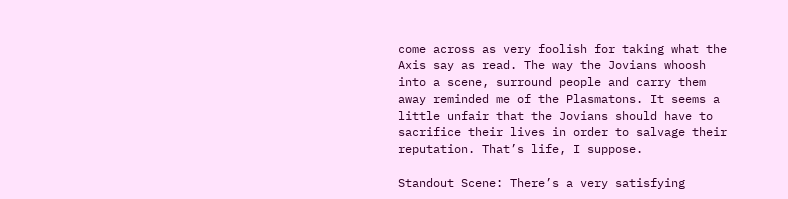come across as very foolish for taking what the Axis say as read. The way the Jovians whoosh into a scene, surround people and carry them away reminded me of the Plasmatons. It seems a little unfair that the Jovians should have to sacrifice their lives in order to salvage their reputation. That’s life, I suppose.

Standout Scene: There’s a very satisfying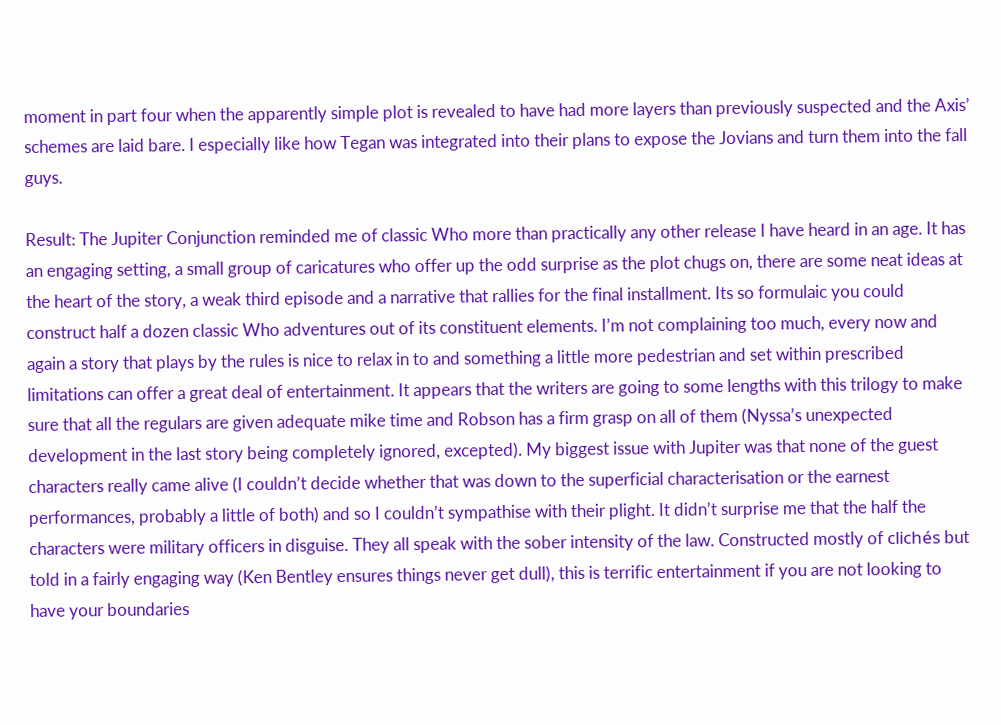moment in part four when the apparently simple plot is revealed to have had more layers than previously suspected and the Axis’ schemes are laid bare. I especially like how Tegan was integrated into their plans to expose the Jovians and turn them into the fall guys.

Result: The Jupiter Conjunction reminded me of classic Who more than practically any other release I have heard in an age. It has an engaging setting, a small group of caricatures who offer up the odd surprise as the plot chugs on, there are some neat ideas at the heart of the story, a weak third episode and a narrative that rallies for the final installment. Its so formulaic you could construct half a dozen classic Who adventures out of its constituent elements. I’m not complaining too much, every now and again a story that plays by the rules is nice to relax in to and something a little more pedestrian and set within prescribed limitations can offer a great deal of entertainment. It appears that the writers are going to some lengths with this trilogy to make sure that all the regulars are given adequate mike time and Robson has a firm grasp on all of them (Nyssa’s unexpected development in the last story being completely ignored, excepted). My biggest issue with Jupiter was that none of the guest characters really came alive (I couldn’t decide whether that was down to the superficial characterisation or the earnest performances, probably a little of both) and so I couldn’t sympathise with their plight. It didn’t surprise me that the half the characters were military officers in disguise. They all speak with the sober intensity of the law. Constructed mostly of clichés but told in a fairly engaging way (Ken Bentley ensures things never get dull), this is terrific entertainment if you are not looking to have your boundaries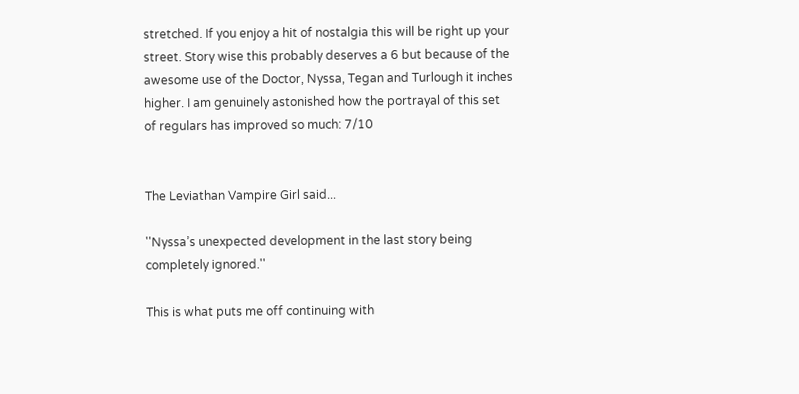stretched. If you enjoy a hit of nostalgia this will be right up your street. Story wise this probably deserves a 6 but because of the awesome use of the Doctor, Nyssa, Tegan and Turlough it inches higher. I am genuinely astonished how the portrayal of this set of regulars has improved so much: 7/10


The Leviathan Vampire Girl said...

''Nyssa’s unexpected development in the last story being completely ignored.''

This is what puts me off continuing with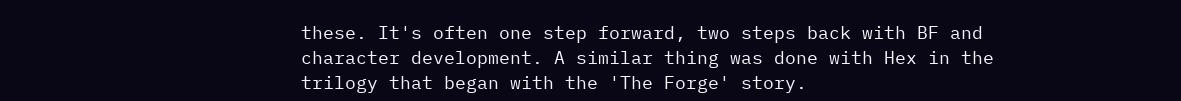these. It's often one step forward, two steps back with BF and character development. A similar thing was done with Hex in the trilogy that began with the 'The Forge' story.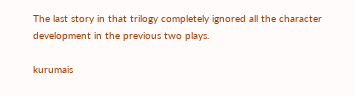The last story in that trilogy completely ignored all the character development in the previous two plays.

kurumais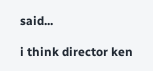said...

i think director ken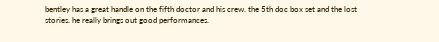bentley has a great handle on the fifth doctor and his crew. the 5th doc box set and the lost stories. he really brings out good performances.